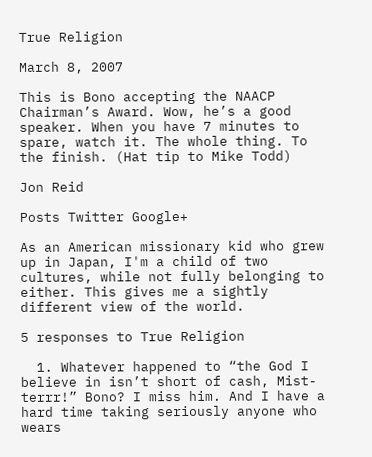True Religion

March 8, 2007

This is Bono accepting the NAACP Chairman’s Award. Wow, he’s a good speaker. When you have 7 minutes to spare, watch it. The whole thing. To the finish. (Hat tip to Mike Todd)

Jon Reid

Posts Twitter Google+

As an American missionary kid who grew up in Japan, I'm a child of two cultures, while not fully belonging to either. This gives me a sightly different view of the world.

5 responses to True Religion

  1. Whatever happened to “the God I believe in isn’t short of cash, Mist-terrr!” Bono? I miss him. And I have a hard time taking seriously anyone who wears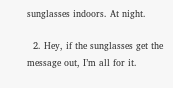sunglasses indoors. At night.

  2. Hey, if the sunglasses get the message out, I’m all for it.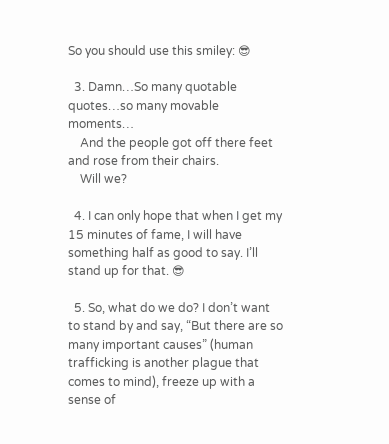So you should use this smiley: 😎

  3. Damn…So many quotable quotes…so many movable moments…
    And the people got off there feet and rose from their chairs.
    Will we?

  4. I can only hope that when I get my 15 minutes of fame, I will have something half as good to say. I’ll stand up for that. 😎

  5. So, what do we do? I don’t want to stand by and say, “But there are so many important causes” (human trafficking is another plague that comes to mind), freeze up with a sense of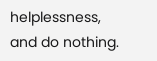helplessness, and do nothing.